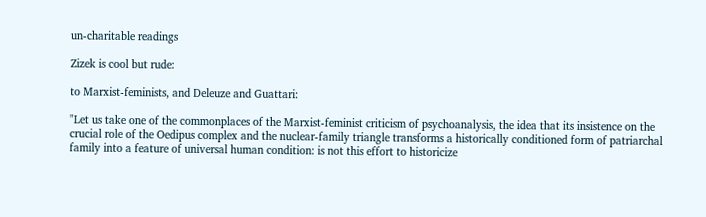un-charitable readings

Zizek is cool but rude:

to Marxist-feminists, and Deleuze and Guattari:

"Let us take one of the commonplaces of the Marxist-feminist criticism of psychoanalysis, the idea that its insistence on the crucial role of the Oedipus complex and the nuclear-family triangle transforms a historically conditioned form of patriarchal family into a feature of universal human condition: is not this effort to historicize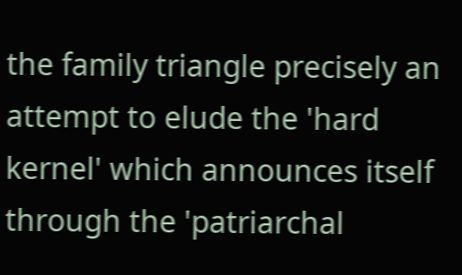the family triangle precisely an attempt to elude the 'hard kernel' which announces itself through the 'patriarchal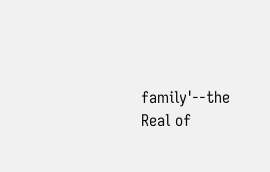family'--the Real of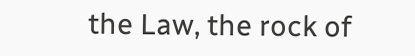the Law, the rock of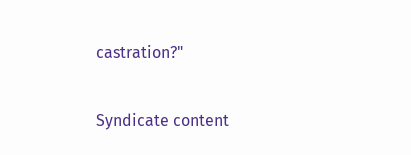castration?"

Syndicate content